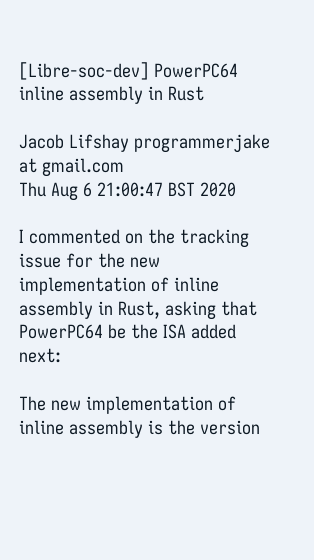[Libre-soc-dev] PowerPC64 inline assembly in Rust

Jacob Lifshay programmerjake at gmail.com
Thu Aug 6 21:00:47 BST 2020

I commented on the tracking issue for the new implementation of inline
assembly in Rust, asking that PowerPC64 be the ISA added next:

The new implementation of inline assembly is the version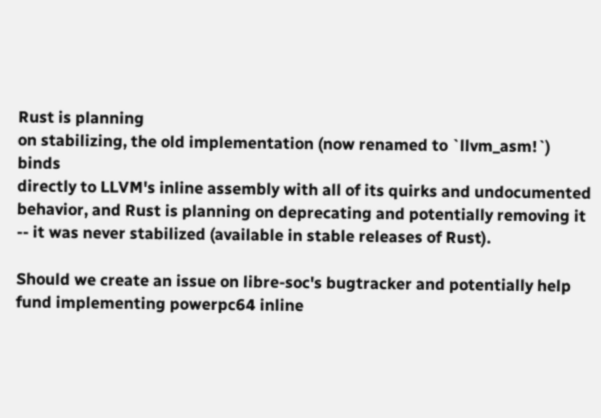Rust is planning
on stabilizing, the old implementation (now renamed to `llvm_asm!`) binds
directly to LLVM's inline assembly with all of its quirks and undocumented
behavior, and Rust is planning on deprecating and potentially removing it
-- it was never stabilized (available in stable releases of Rust).

Should we create an issue on libre-soc's bugtracker and potentially help
fund implementing powerpc64 inline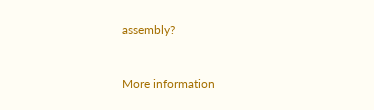assembly?


More information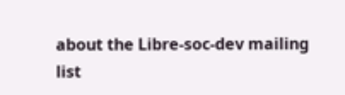about the Libre-soc-dev mailing list